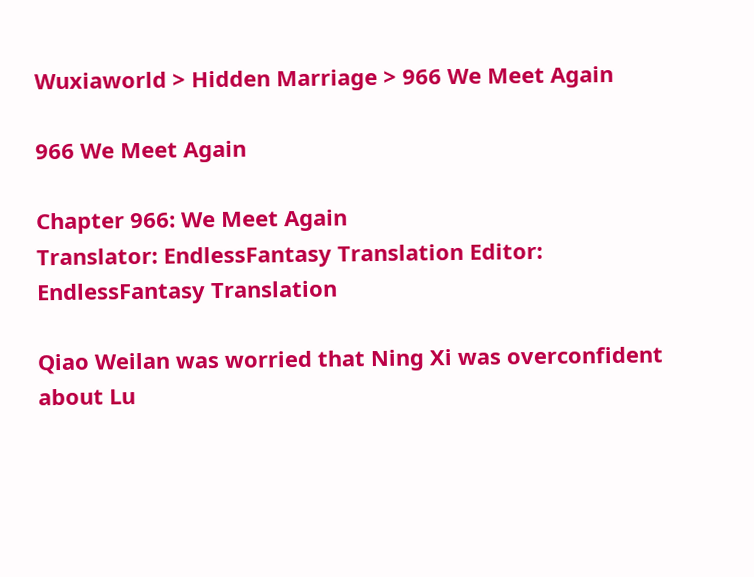Wuxiaworld > Hidden Marriage > 966 We Meet Again

966 We Meet Again

Chapter 966: We Meet Again
Translator: EndlessFantasy Translation Editor: EndlessFantasy Translation

Qiao Weilan was worried that Ning Xi was overconfident about Lu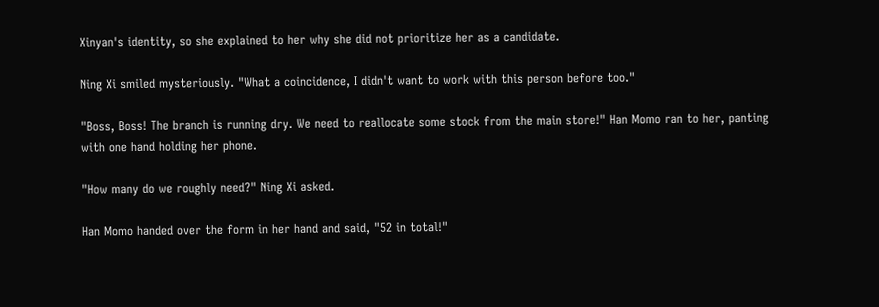Xinyan's identity, so she explained to her why she did not prioritize her as a candidate.

Ning Xi smiled mysteriously. "What a coincidence, I didn't want to work with this person before too."

"Boss, Boss! The branch is running dry. We need to reallocate some stock from the main store!" Han Momo ran to her, panting with one hand holding her phone.

"How many do we roughly need?" Ning Xi asked.

Han Momo handed over the form in her hand and said, "52 in total!"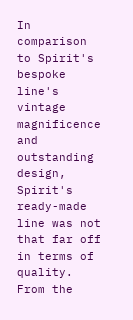In comparison to Spirit's bespoke line's vintage magnificence and outstanding design, Spirit's ready-made line was not that far off in terms of quality. From the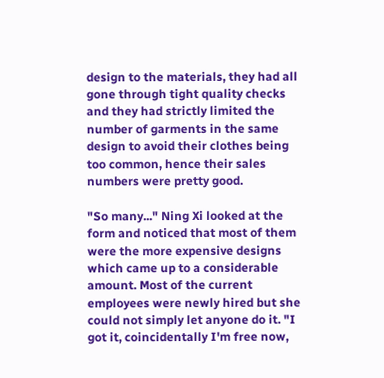design to the materials, they had all gone through tight quality checks and they had strictly limited the number of garments in the same design to avoid their clothes being too common, hence their sales numbers were pretty good.

"So many..." Ning Xi looked at the form and noticed that most of them were the more expensive designs which came up to a considerable amount. Most of the current employees were newly hired but she could not simply let anyone do it. "I got it, coincidentally I'm free now,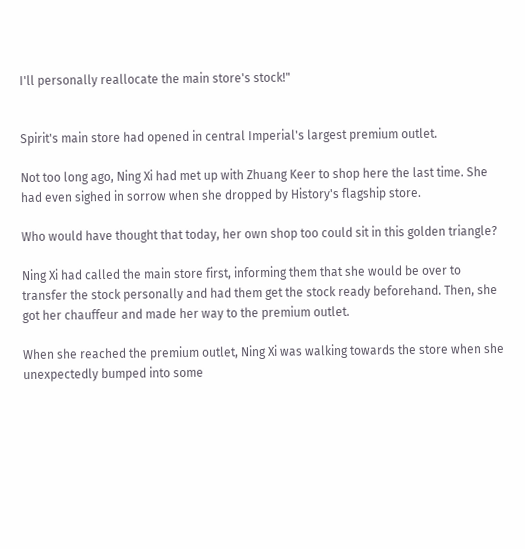I'll personally reallocate the main store's stock!"


Spirit's main store had opened in central Imperial's largest premium outlet.

Not too long ago, Ning Xi had met up with Zhuang Keer to shop here the last time. She had even sighed in sorrow when she dropped by History's flagship store.

Who would have thought that today, her own shop too could sit in this golden triangle?

Ning Xi had called the main store first, informing them that she would be over to transfer the stock personally and had them get the stock ready beforehand. Then, she got her chauffeur and made her way to the premium outlet.

When she reached the premium outlet, Ning Xi was walking towards the store when she unexpectedly bumped into some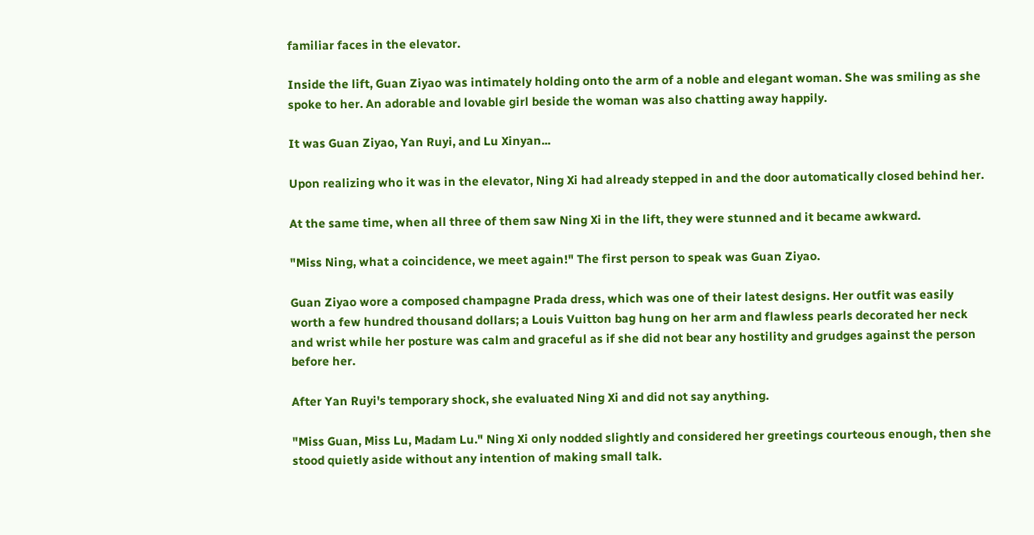familiar faces in the elevator.

Inside the lift, Guan Ziyao was intimately holding onto the arm of a noble and elegant woman. She was smiling as she spoke to her. An adorable and lovable girl beside the woman was also chatting away happily.

It was Guan Ziyao, Yan Ruyi, and Lu Xinyan...

Upon realizing who it was in the elevator, Ning Xi had already stepped in and the door automatically closed behind her.

At the same time, when all three of them saw Ning Xi in the lift, they were stunned and it became awkward.

"Miss Ning, what a coincidence, we meet again!" The first person to speak was Guan Ziyao.

Guan Ziyao wore a composed champagne Prada dress, which was one of their latest designs. Her outfit was easily worth a few hundred thousand dollars; a Louis Vuitton bag hung on her arm and flawless pearls decorated her neck and wrist while her posture was calm and graceful as if she did not bear any hostility and grudges against the person before her.

After Yan Ruyi's temporary shock, she evaluated Ning Xi and did not say anything.

"Miss Guan, Miss Lu, Madam Lu." Ning Xi only nodded slightly and considered her greetings courteous enough, then she stood quietly aside without any intention of making small talk.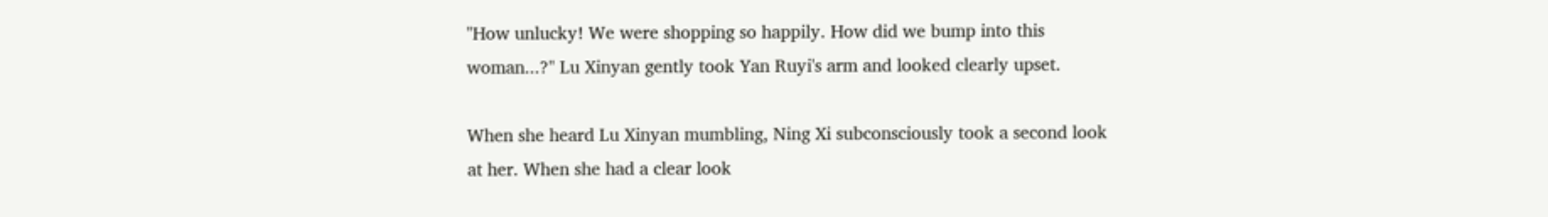"How unlucky! We were shopping so happily. How did we bump into this woman...?" Lu Xinyan gently took Yan Ruyi's arm and looked clearly upset.

When she heard Lu Xinyan mumbling, Ning Xi subconsciously took a second look at her. When she had a clear look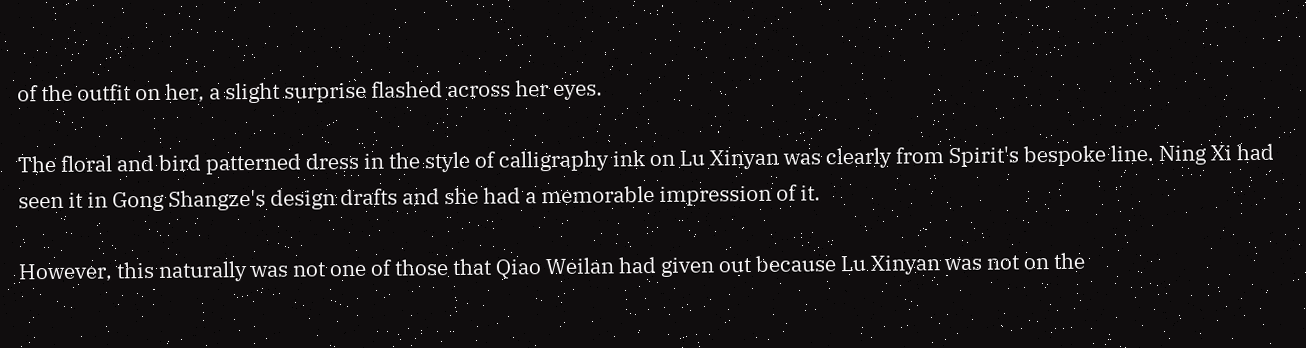of the outfit on her, a slight surprise flashed across her eyes.

The floral and bird patterned dress in the style of calligraphy ink on Lu Xinyan was clearly from Spirit's bespoke line. Ning Xi had seen it in Gong Shangze's design drafts and she had a memorable impression of it.

However, this naturally was not one of those that Qiao Weilan had given out because Lu Xinyan was not on the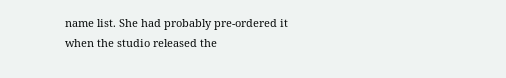name list. She had probably pre-ordered it when the studio released the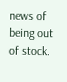news of being out of stock.